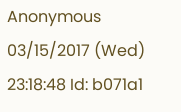Anonymous 03/15/2017 (Wed) 23:18:48 Id: b071a1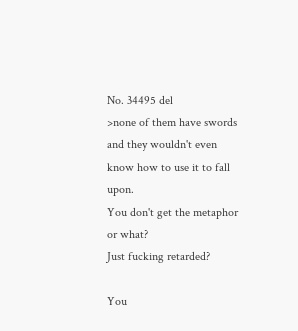No. 34495 del
>none of them have swords and they wouldn't even know how to use it to fall upon.
You don't get the metaphor or what?
Just fucking retarded?

You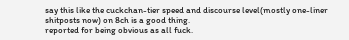say this like the cuckchan-tier speed and discourse level(mostly one-liner shitposts now) on 8ch is a good thing.
reported for being obvious as all fuck.